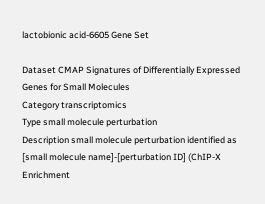lactobionic acid-6605 Gene Set

Dataset CMAP Signatures of Differentially Expressed Genes for Small Molecules
Category transcriptomics
Type small molecule perturbation
Description small molecule perturbation identified as [small molecule name]-[perturbation ID] (ChIP-X Enrichment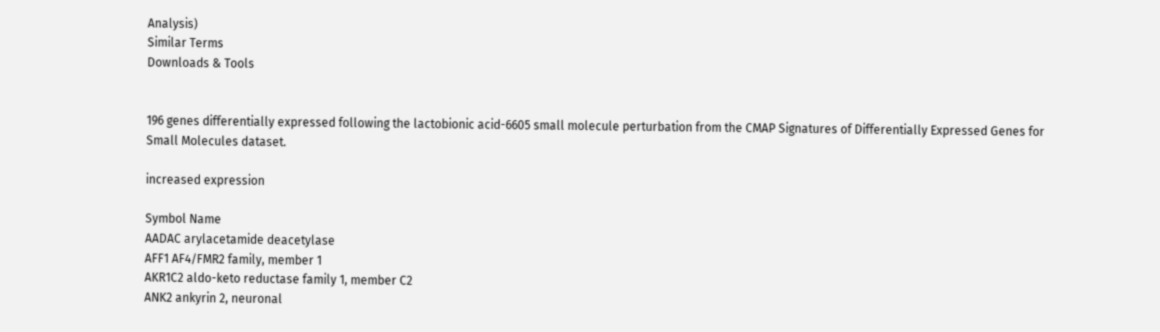Analysis)
Similar Terms
Downloads & Tools


196 genes differentially expressed following the lactobionic acid-6605 small molecule perturbation from the CMAP Signatures of Differentially Expressed Genes for Small Molecules dataset.

increased expression

Symbol Name
AADAC arylacetamide deacetylase
AFF1 AF4/FMR2 family, member 1
AKR1C2 aldo-keto reductase family 1, member C2
ANK2 ankyrin 2, neuronal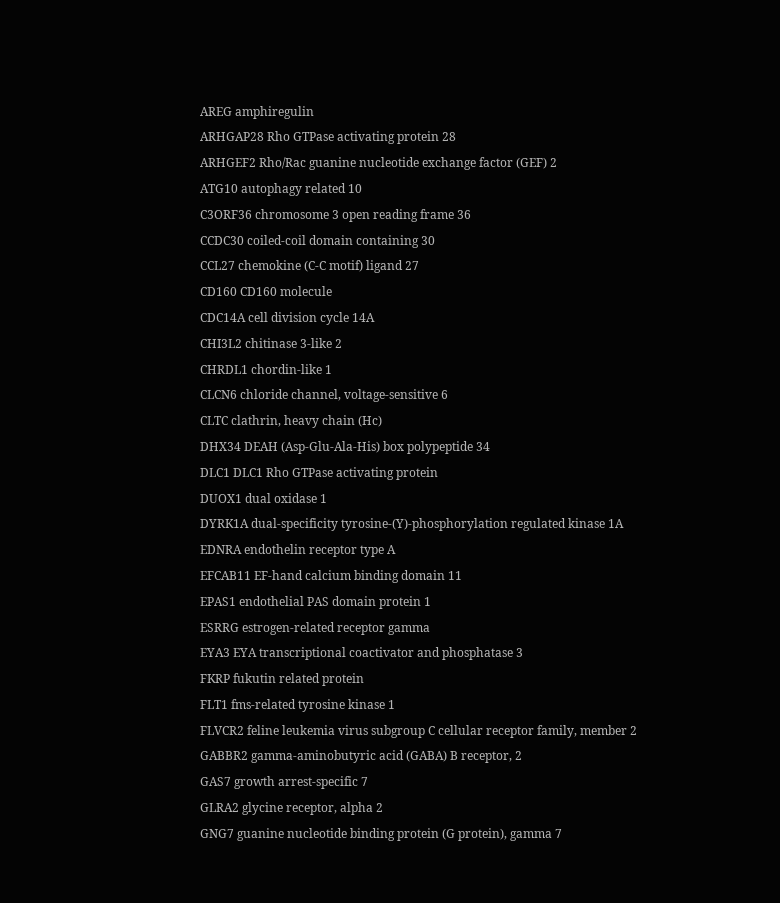AREG amphiregulin
ARHGAP28 Rho GTPase activating protein 28
ARHGEF2 Rho/Rac guanine nucleotide exchange factor (GEF) 2
ATG10 autophagy related 10
C3ORF36 chromosome 3 open reading frame 36
CCDC30 coiled-coil domain containing 30
CCL27 chemokine (C-C motif) ligand 27
CD160 CD160 molecule
CDC14A cell division cycle 14A
CHI3L2 chitinase 3-like 2
CHRDL1 chordin-like 1
CLCN6 chloride channel, voltage-sensitive 6
CLTC clathrin, heavy chain (Hc)
DHX34 DEAH (Asp-Glu-Ala-His) box polypeptide 34
DLC1 DLC1 Rho GTPase activating protein
DUOX1 dual oxidase 1
DYRK1A dual-specificity tyrosine-(Y)-phosphorylation regulated kinase 1A
EDNRA endothelin receptor type A
EFCAB11 EF-hand calcium binding domain 11
EPAS1 endothelial PAS domain protein 1
ESRRG estrogen-related receptor gamma
EYA3 EYA transcriptional coactivator and phosphatase 3
FKRP fukutin related protein
FLT1 fms-related tyrosine kinase 1
FLVCR2 feline leukemia virus subgroup C cellular receptor family, member 2
GABBR2 gamma-aminobutyric acid (GABA) B receptor, 2
GAS7 growth arrest-specific 7
GLRA2 glycine receptor, alpha 2
GNG7 guanine nucleotide binding protein (G protein), gamma 7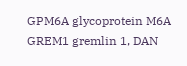GPM6A glycoprotein M6A
GREM1 gremlin 1, DAN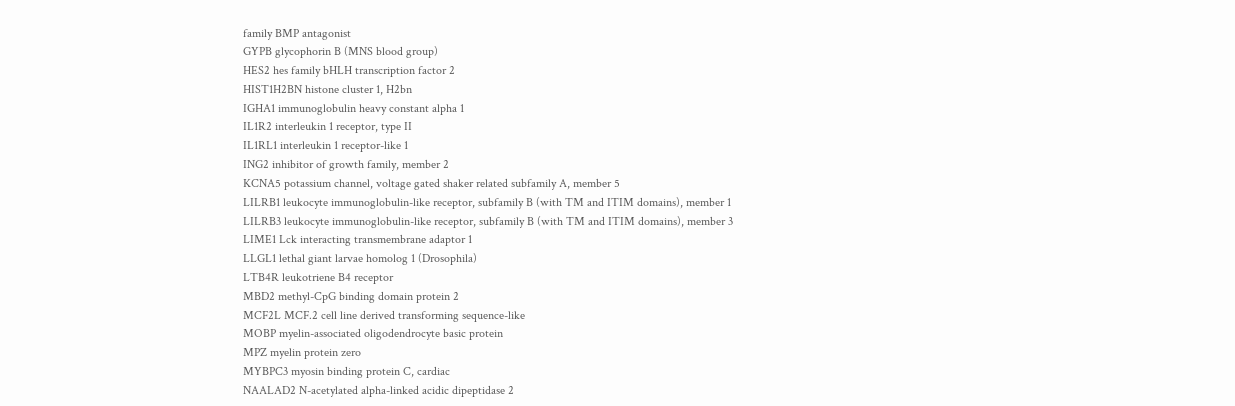family BMP antagonist
GYPB glycophorin B (MNS blood group)
HES2 hes family bHLH transcription factor 2
HIST1H2BN histone cluster 1, H2bn
IGHA1 immunoglobulin heavy constant alpha 1
IL1R2 interleukin 1 receptor, type II
IL1RL1 interleukin 1 receptor-like 1
ING2 inhibitor of growth family, member 2
KCNA5 potassium channel, voltage gated shaker related subfamily A, member 5
LILRB1 leukocyte immunoglobulin-like receptor, subfamily B (with TM and ITIM domains), member 1
LILRB3 leukocyte immunoglobulin-like receptor, subfamily B (with TM and ITIM domains), member 3
LIME1 Lck interacting transmembrane adaptor 1
LLGL1 lethal giant larvae homolog 1 (Drosophila)
LTB4R leukotriene B4 receptor
MBD2 methyl-CpG binding domain protein 2
MCF2L MCF.2 cell line derived transforming sequence-like
MOBP myelin-associated oligodendrocyte basic protein
MPZ myelin protein zero
MYBPC3 myosin binding protein C, cardiac
NAALAD2 N-acetylated alpha-linked acidic dipeptidase 2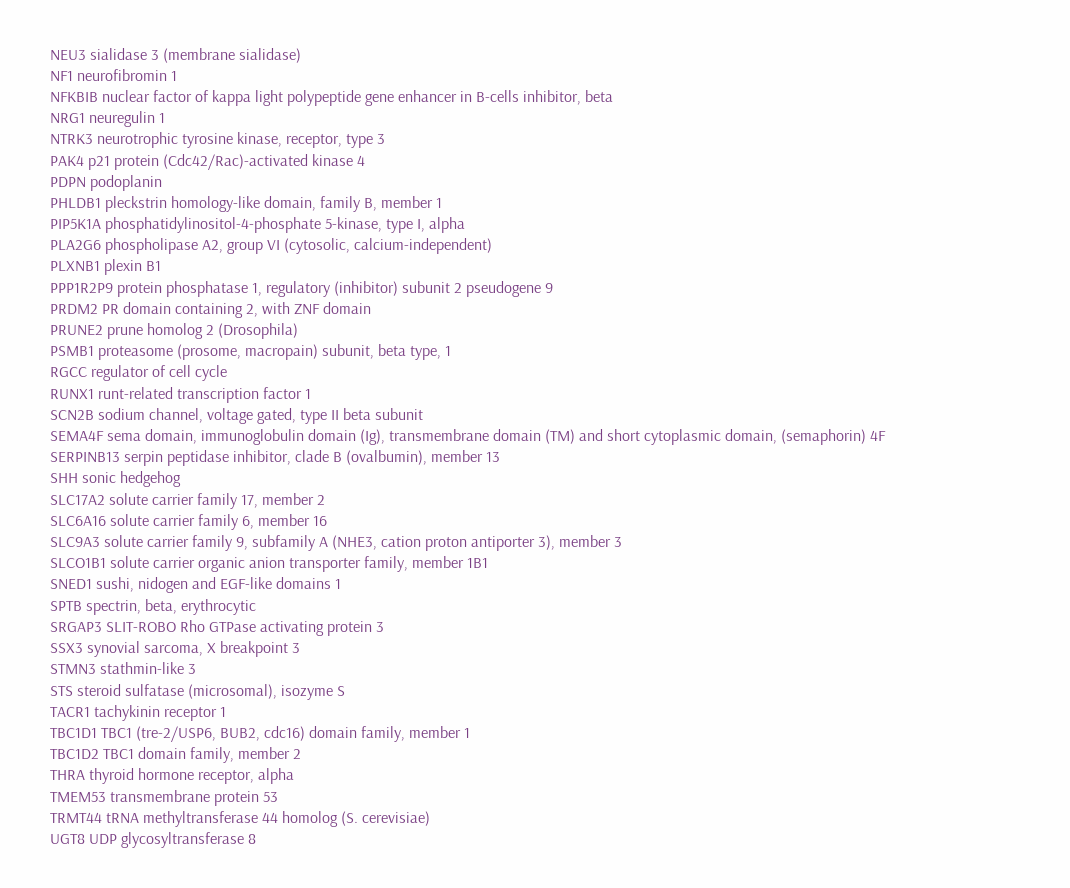NEU3 sialidase 3 (membrane sialidase)
NF1 neurofibromin 1
NFKBIB nuclear factor of kappa light polypeptide gene enhancer in B-cells inhibitor, beta
NRG1 neuregulin 1
NTRK3 neurotrophic tyrosine kinase, receptor, type 3
PAK4 p21 protein (Cdc42/Rac)-activated kinase 4
PDPN podoplanin
PHLDB1 pleckstrin homology-like domain, family B, member 1
PIP5K1A phosphatidylinositol-4-phosphate 5-kinase, type I, alpha
PLA2G6 phospholipase A2, group VI (cytosolic, calcium-independent)
PLXNB1 plexin B1
PPP1R2P9 protein phosphatase 1, regulatory (inhibitor) subunit 2 pseudogene 9
PRDM2 PR domain containing 2, with ZNF domain
PRUNE2 prune homolog 2 (Drosophila)
PSMB1 proteasome (prosome, macropain) subunit, beta type, 1
RGCC regulator of cell cycle
RUNX1 runt-related transcription factor 1
SCN2B sodium channel, voltage gated, type II beta subunit
SEMA4F sema domain, immunoglobulin domain (Ig), transmembrane domain (TM) and short cytoplasmic domain, (semaphorin) 4F
SERPINB13 serpin peptidase inhibitor, clade B (ovalbumin), member 13
SHH sonic hedgehog
SLC17A2 solute carrier family 17, member 2
SLC6A16 solute carrier family 6, member 16
SLC9A3 solute carrier family 9, subfamily A (NHE3, cation proton antiporter 3), member 3
SLCO1B1 solute carrier organic anion transporter family, member 1B1
SNED1 sushi, nidogen and EGF-like domains 1
SPTB spectrin, beta, erythrocytic
SRGAP3 SLIT-ROBO Rho GTPase activating protein 3
SSX3 synovial sarcoma, X breakpoint 3
STMN3 stathmin-like 3
STS steroid sulfatase (microsomal), isozyme S
TACR1 tachykinin receptor 1
TBC1D1 TBC1 (tre-2/USP6, BUB2, cdc16) domain family, member 1
TBC1D2 TBC1 domain family, member 2
THRA thyroid hormone receptor, alpha
TMEM53 transmembrane protein 53
TRMT44 tRNA methyltransferase 44 homolog (S. cerevisiae)
UGT8 UDP glycosyltransferase 8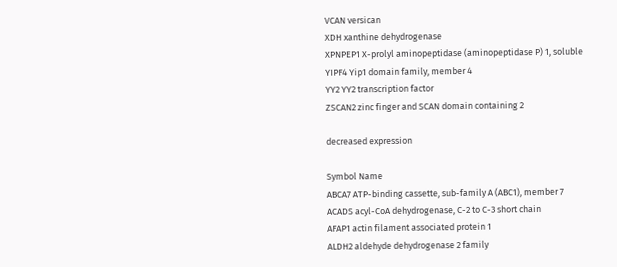VCAN versican
XDH xanthine dehydrogenase
XPNPEP1 X-prolyl aminopeptidase (aminopeptidase P) 1, soluble
YIPF4 Yip1 domain family, member 4
YY2 YY2 transcription factor
ZSCAN2 zinc finger and SCAN domain containing 2

decreased expression

Symbol Name
ABCA7 ATP-binding cassette, sub-family A (ABC1), member 7
ACADS acyl-CoA dehydrogenase, C-2 to C-3 short chain
AFAP1 actin filament associated protein 1
ALDH2 aldehyde dehydrogenase 2 family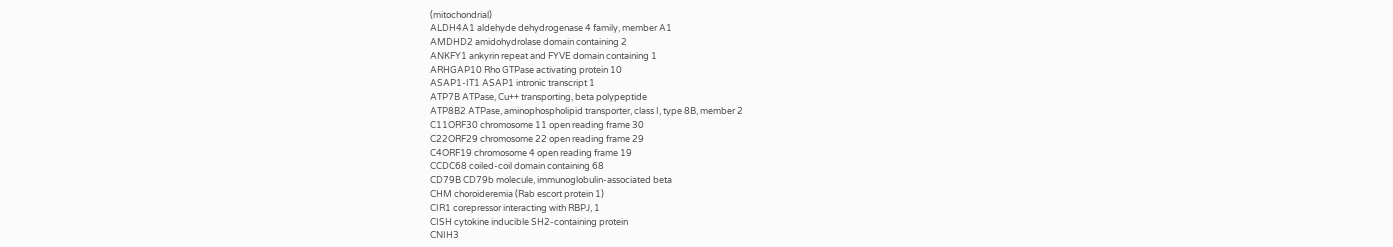(mitochondrial)
ALDH4A1 aldehyde dehydrogenase 4 family, member A1
AMDHD2 amidohydrolase domain containing 2
ANKFY1 ankyrin repeat and FYVE domain containing 1
ARHGAP10 Rho GTPase activating protein 10
ASAP1-IT1 ASAP1 intronic transcript 1
ATP7B ATPase, Cu++ transporting, beta polypeptide
ATP8B2 ATPase, aminophospholipid transporter, class I, type 8B, member 2
C11ORF30 chromosome 11 open reading frame 30
C22ORF29 chromosome 22 open reading frame 29
C4ORF19 chromosome 4 open reading frame 19
CCDC68 coiled-coil domain containing 68
CD79B CD79b molecule, immunoglobulin-associated beta
CHM choroideremia (Rab escort protein 1)
CIR1 corepressor interacting with RBPJ, 1
CISH cytokine inducible SH2-containing protein
CNIH3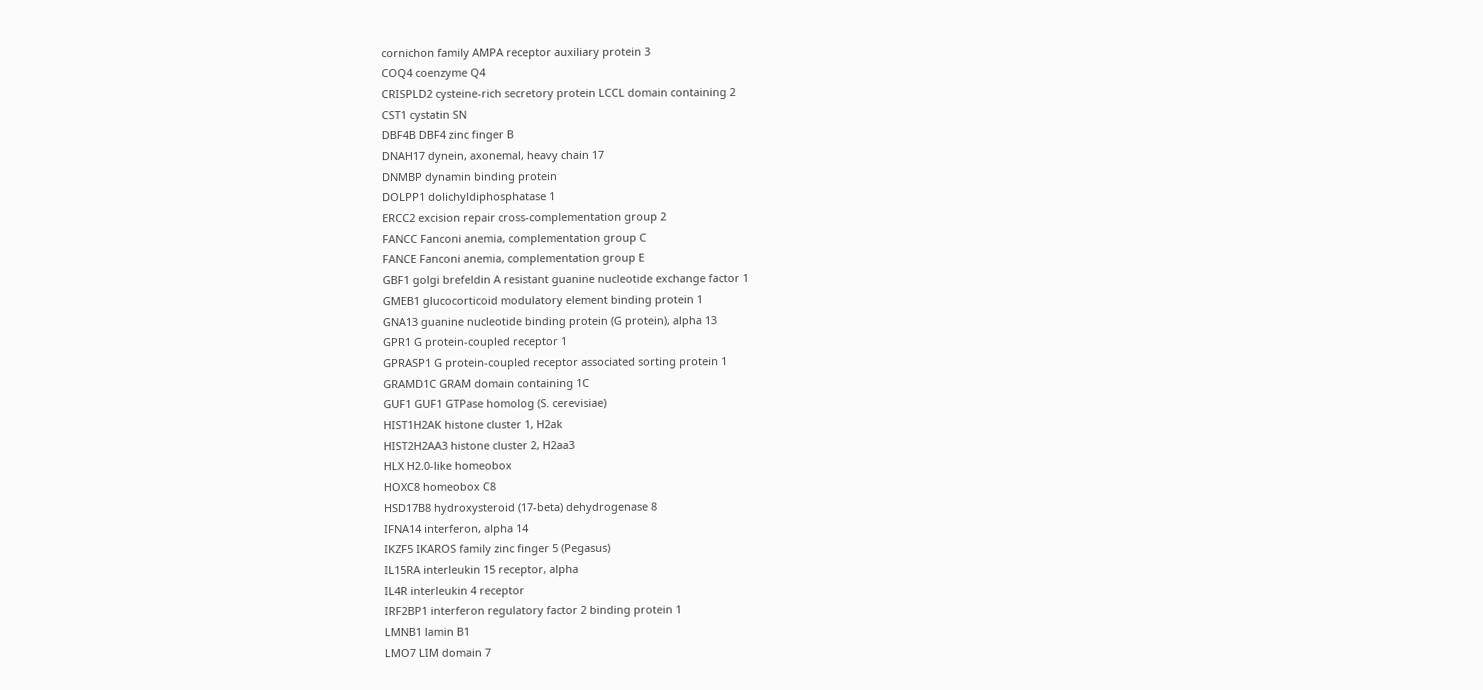cornichon family AMPA receptor auxiliary protein 3
COQ4 coenzyme Q4
CRISPLD2 cysteine-rich secretory protein LCCL domain containing 2
CST1 cystatin SN
DBF4B DBF4 zinc finger B
DNAH17 dynein, axonemal, heavy chain 17
DNMBP dynamin binding protein
DOLPP1 dolichyldiphosphatase 1
ERCC2 excision repair cross-complementation group 2
FANCC Fanconi anemia, complementation group C
FANCE Fanconi anemia, complementation group E
GBF1 golgi brefeldin A resistant guanine nucleotide exchange factor 1
GMEB1 glucocorticoid modulatory element binding protein 1
GNA13 guanine nucleotide binding protein (G protein), alpha 13
GPR1 G protein-coupled receptor 1
GPRASP1 G protein-coupled receptor associated sorting protein 1
GRAMD1C GRAM domain containing 1C
GUF1 GUF1 GTPase homolog (S. cerevisiae)
HIST1H2AK histone cluster 1, H2ak
HIST2H2AA3 histone cluster 2, H2aa3
HLX H2.0-like homeobox
HOXC8 homeobox C8
HSD17B8 hydroxysteroid (17-beta) dehydrogenase 8
IFNA14 interferon, alpha 14
IKZF5 IKAROS family zinc finger 5 (Pegasus)
IL15RA interleukin 15 receptor, alpha
IL4R interleukin 4 receptor
IRF2BP1 interferon regulatory factor 2 binding protein 1
LMNB1 lamin B1
LMO7 LIM domain 7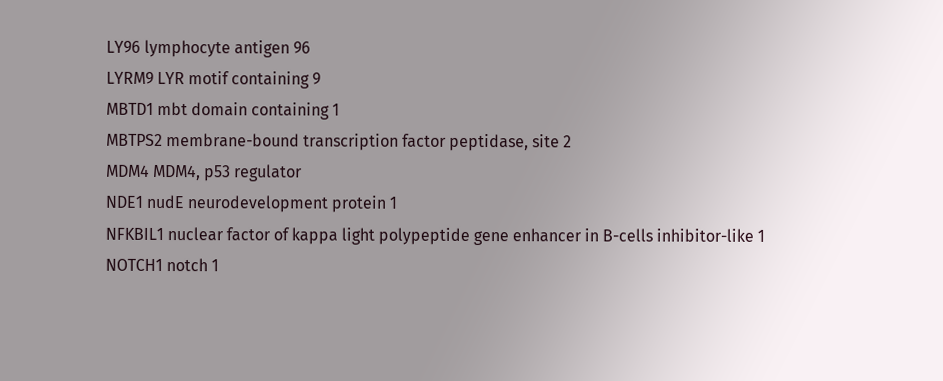LY96 lymphocyte antigen 96
LYRM9 LYR motif containing 9
MBTD1 mbt domain containing 1
MBTPS2 membrane-bound transcription factor peptidase, site 2
MDM4 MDM4, p53 regulator
NDE1 nudE neurodevelopment protein 1
NFKBIL1 nuclear factor of kappa light polypeptide gene enhancer in B-cells inhibitor-like 1
NOTCH1 notch 1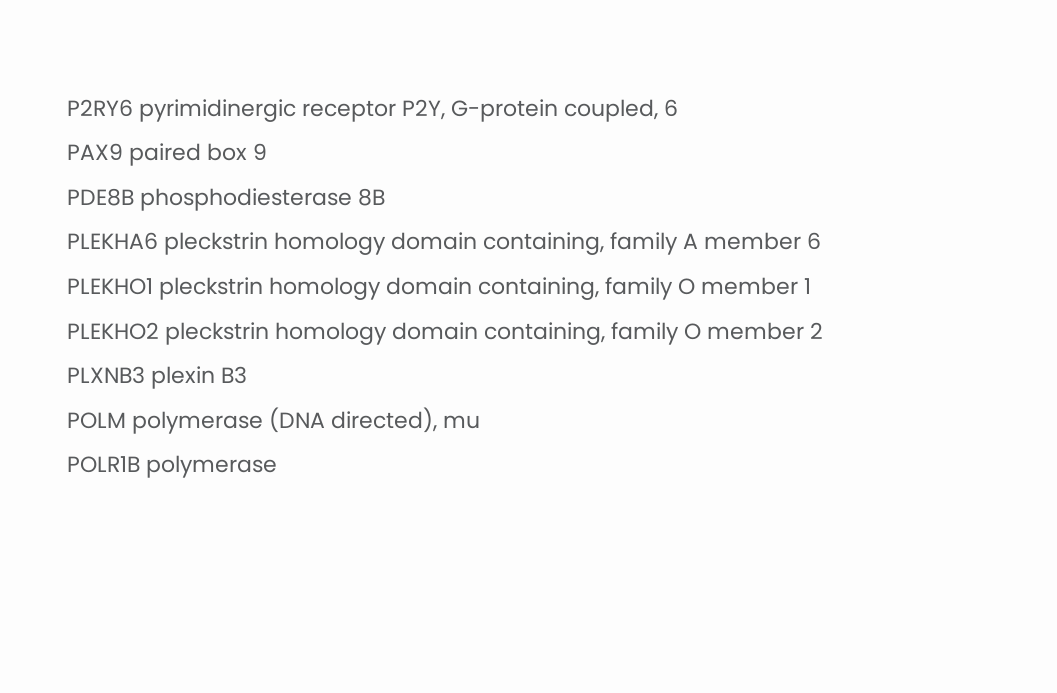P2RY6 pyrimidinergic receptor P2Y, G-protein coupled, 6
PAX9 paired box 9
PDE8B phosphodiesterase 8B
PLEKHA6 pleckstrin homology domain containing, family A member 6
PLEKHO1 pleckstrin homology domain containing, family O member 1
PLEKHO2 pleckstrin homology domain containing, family O member 2
PLXNB3 plexin B3
POLM polymerase (DNA directed), mu
POLR1B polymerase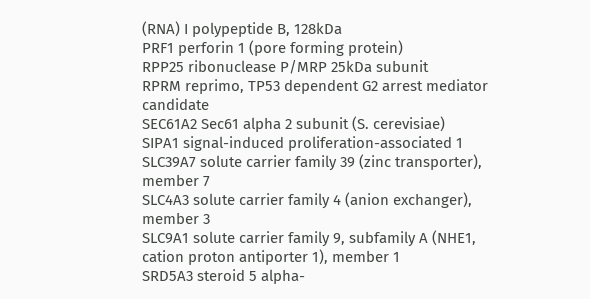(RNA) I polypeptide B, 128kDa
PRF1 perforin 1 (pore forming protein)
RPP25 ribonuclease P/MRP 25kDa subunit
RPRM reprimo, TP53 dependent G2 arrest mediator candidate
SEC61A2 Sec61 alpha 2 subunit (S. cerevisiae)
SIPA1 signal-induced proliferation-associated 1
SLC39A7 solute carrier family 39 (zinc transporter), member 7
SLC4A3 solute carrier family 4 (anion exchanger), member 3
SLC9A1 solute carrier family 9, subfamily A (NHE1, cation proton antiporter 1), member 1
SRD5A3 steroid 5 alpha-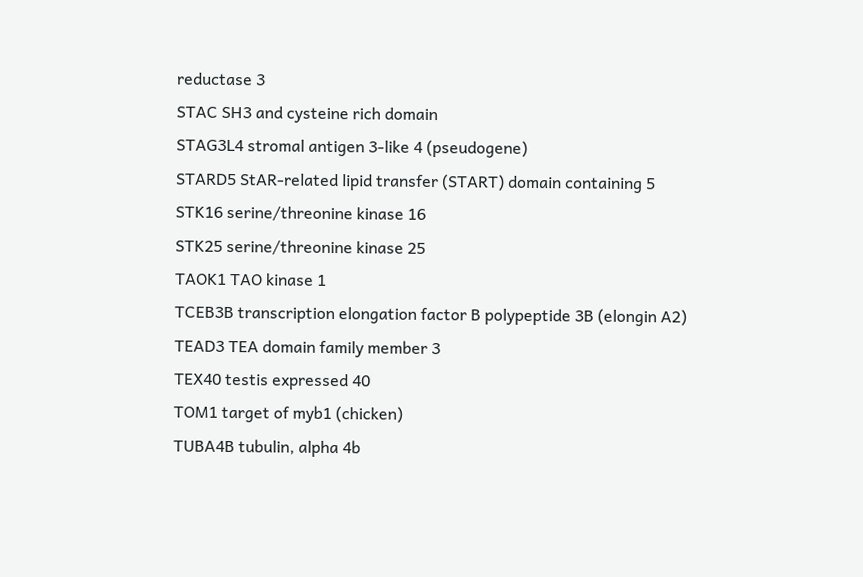reductase 3
STAC SH3 and cysteine rich domain
STAG3L4 stromal antigen 3-like 4 (pseudogene)
STARD5 StAR-related lipid transfer (START) domain containing 5
STK16 serine/threonine kinase 16
STK25 serine/threonine kinase 25
TAOK1 TAO kinase 1
TCEB3B transcription elongation factor B polypeptide 3B (elongin A2)
TEAD3 TEA domain family member 3
TEX40 testis expressed 40
TOM1 target of myb1 (chicken)
TUBA4B tubulin, alpha 4b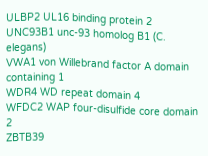ULBP2 UL16 binding protein 2
UNC93B1 unc-93 homolog B1 (C. elegans)
VWA1 von Willebrand factor A domain containing 1
WDR4 WD repeat domain 4
WFDC2 WAP four-disulfide core domain 2
ZBTB39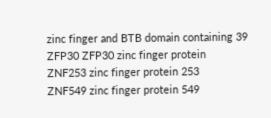zinc finger and BTB domain containing 39
ZFP30 ZFP30 zinc finger protein
ZNF253 zinc finger protein 253
ZNF549 zinc finger protein 549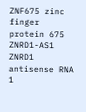ZNF675 zinc finger protein 675
ZNRD1-AS1 ZNRD1 antisense RNA 1